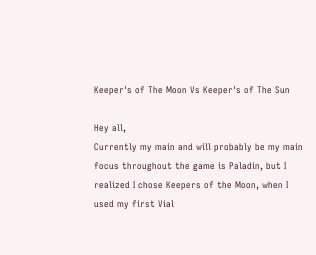Keeper's of The Moon Vs Keeper's of The Sun

Hey all,
Currently my main and will probably be my main focus throughout the game is Paladin, but I realized I chose Keepers of the Moon, when I used my first Vial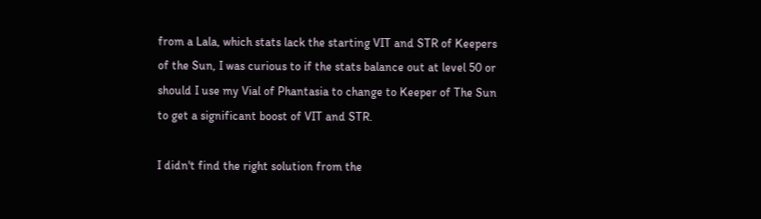from a Lala, which stats lack the starting VIT and STR of Keepers of the Sun, I was curious to if the stats balance out at level 50 or should I use my Vial of Phantasia to change to Keeper of The Sun to get a significant boost of VIT and STR.

I didn't find the right solution from the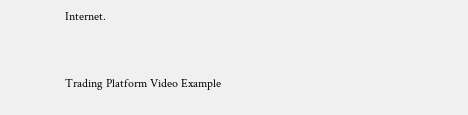Internet.


Trading Platform Video Example